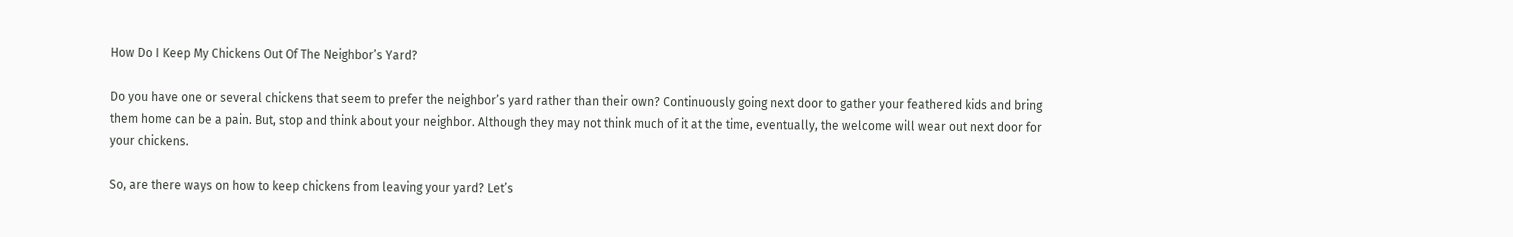How Do I Keep My Chickens Out Of The Neighbor’s Yard?

Do you have one or several chickens that seem to prefer the neighbor’s yard rather than their own? Continuously going next door to gather your feathered kids and bring them home can be a pain. But, stop and think about your neighbor. Although they may not think much of it at the time, eventually, the welcome will wear out next door for your chickens.

So, are there ways on how to keep chickens from leaving your yard? Let’s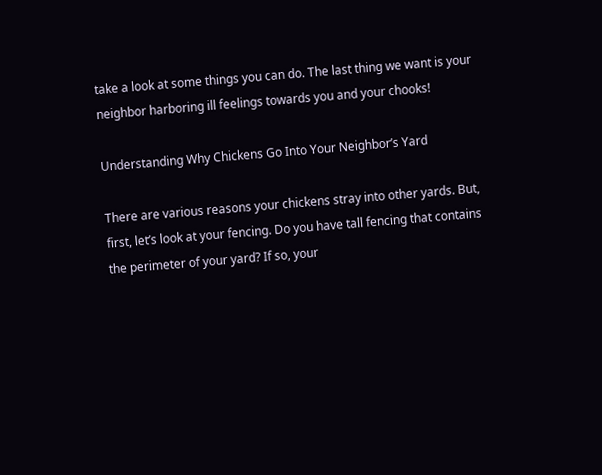take a look at some things you can do. The last thing we want is your neighbor harboring ill feelings towards you and your chooks!

Understanding Why Chickens Go Into Your Neighbor’s Yard

There are various reasons your chickens stray into other yards. But, first, let’s look at your fencing. Do you have tall fencing that contains the perimeter of your yard? If so, your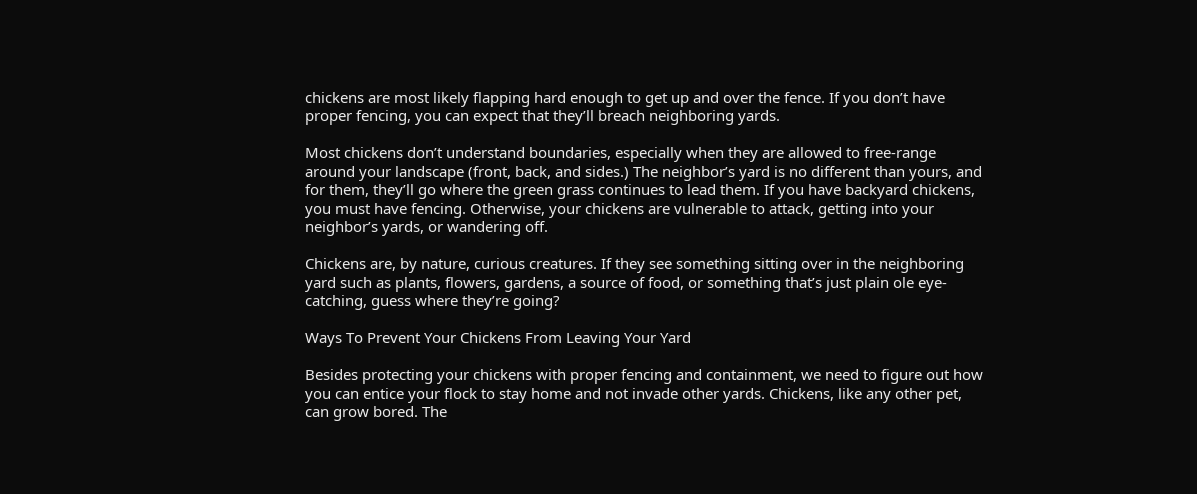chickens are most likely flapping hard enough to get up and over the fence. If you don’t have proper fencing, you can expect that they’ll breach neighboring yards.

Most chickens don’t understand boundaries, especially when they are allowed to free-range around your landscape (front, back, and sides.) The neighbor’s yard is no different than yours, and for them, they’ll go where the green grass continues to lead them. If you have backyard chickens, you must have fencing. Otherwise, your chickens are vulnerable to attack, getting into your neighbor’s yards, or wandering off.

Chickens are, by nature, curious creatures. If they see something sitting over in the neighboring yard such as plants, flowers, gardens, a source of food, or something that’s just plain ole eye-catching, guess where they’re going?

Ways To Prevent Your Chickens From Leaving Your Yard

Besides protecting your chickens with proper fencing and containment, we need to figure out how you can entice your flock to stay home and not invade other yards. Chickens, like any other pet, can grow bored. The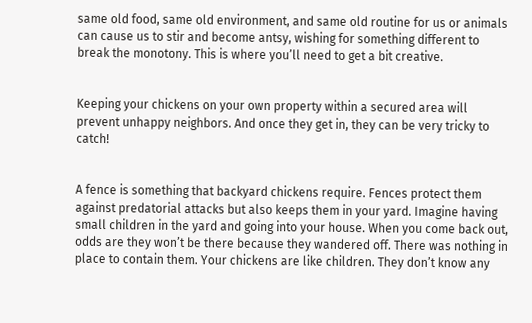same old food, same old environment, and same old routine for us or animals can cause us to stir and become antsy, wishing for something different to break the monotony. This is where you’ll need to get a bit creative.


Keeping your chickens on your own property within a secured area will prevent unhappy neighbors. And once they get in, they can be very tricky to catch!


A fence is something that backyard chickens require. Fences protect them against predatorial attacks but also keeps them in your yard. Imagine having small children in the yard and going into your house. When you come back out, odds are they won’t be there because they wandered off. There was nothing in place to contain them. Your chickens are like children. They don’t know any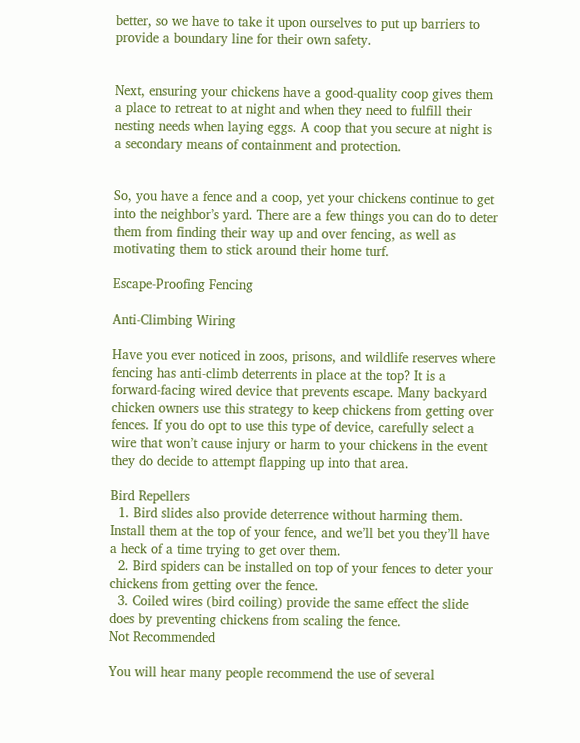better, so we have to take it upon ourselves to put up barriers to provide a boundary line for their own safety.


Next, ensuring your chickens have a good-quality coop gives them a place to retreat to at night and when they need to fulfill their nesting needs when laying eggs. A coop that you secure at night is a secondary means of containment and protection.


So, you have a fence and a coop, yet your chickens continue to get into the neighbor’s yard. There are a few things you can do to deter them from finding their way up and over fencing, as well as motivating them to stick around their home turf.

Escape-Proofing Fencing

Anti-Climbing Wiring

Have you ever noticed in zoos, prisons, and wildlife reserves where fencing has anti-climb deterrents in place at the top? It is a forward-facing wired device that prevents escape. Many backyard chicken owners use this strategy to keep chickens from getting over fences. If you do opt to use this type of device, carefully select a wire that won’t cause injury or harm to your chickens in the event they do decide to attempt flapping up into that area.

Bird Repellers
  1. Bird slides also provide deterrence without harming them. Install them at the top of your fence, and we’ll bet you they’ll have a heck of a time trying to get over them.
  2. Bird spiders can be installed on top of your fences to deter your chickens from getting over the fence.
  3. Coiled wires (bird coiling) provide the same effect the slide does by preventing chickens from scaling the fence.
Not Recommended

You will hear many people recommend the use of several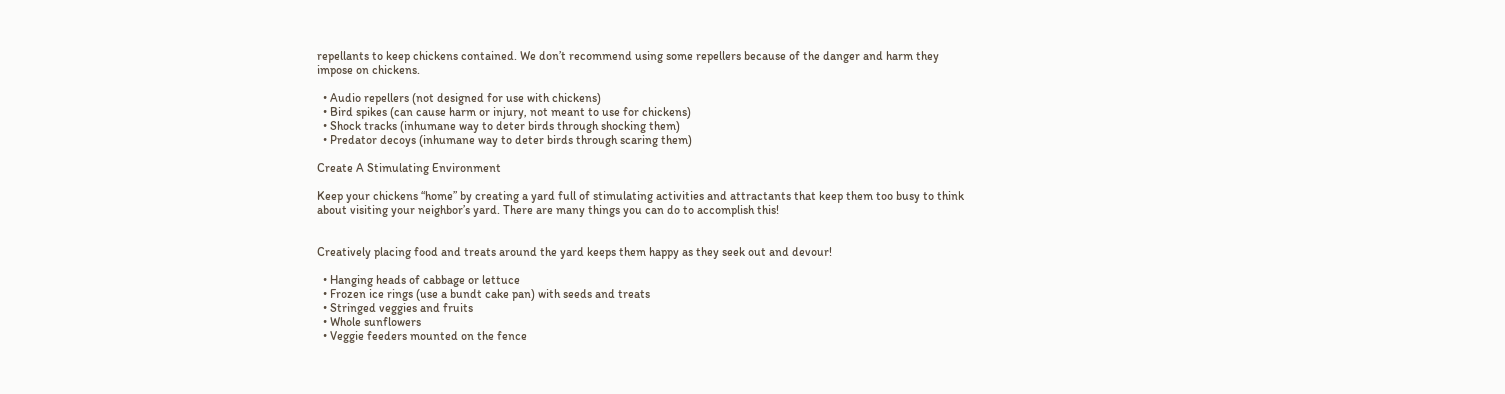repellants to keep chickens contained. We don’t recommend using some repellers because of the danger and harm they impose on chickens.

  • Audio repellers (not designed for use with chickens)
  • Bird spikes (can cause harm or injury, not meant to use for chickens)
  • Shock tracks (inhumane way to deter birds through shocking them)
  • Predator decoys (inhumane way to deter birds through scaring them)

Create A Stimulating Environment

Keep your chickens “home” by creating a yard full of stimulating activities and attractants that keep them too busy to think about visiting your neighbor’s yard. There are many things you can do to accomplish this!


Creatively placing food and treats around the yard keeps them happy as they seek out and devour!

  • Hanging heads of cabbage or lettuce
  • Frozen ice rings (use a bundt cake pan) with seeds and treats
  • Stringed veggies and fruits
  • Whole sunflowers
  • Veggie feeders mounted on the fence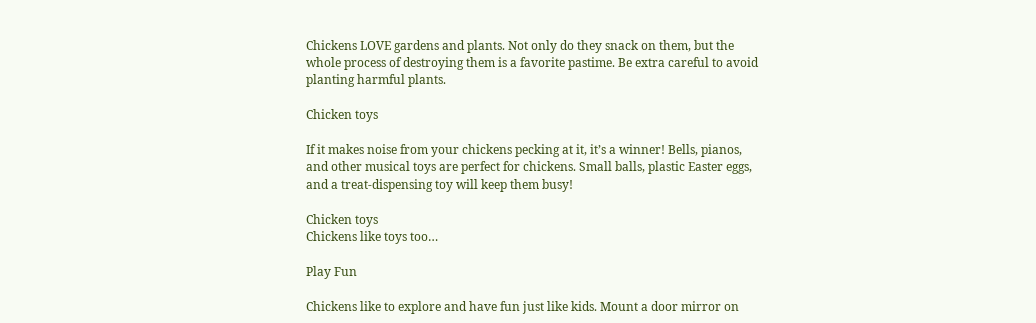Chickens LOVE gardens and plants. Not only do they snack on them, but the whole process of destroying them is a favorite pastime. Be extra careful to avoid planting harmful plants.

Chicken toys

If it makes noise from your chickens pecking at it, it’s a winner! Bells, pianos, and other musical toys are perfect for chickens. Small balls, plastic Easter eggs, and a treat-dispensing toy will keep them busy!

Chicken toys
Chickens like toys too…

Play Fun

Chickens like to explore and have fun just like kids. Mount a door mirror on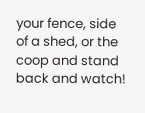your fence, side of a shed, or the coop and stand back and watch!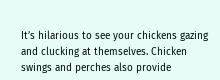It’s hilarious to see your chickens gazing and clucking at themselves. Chicken swings and perches also provide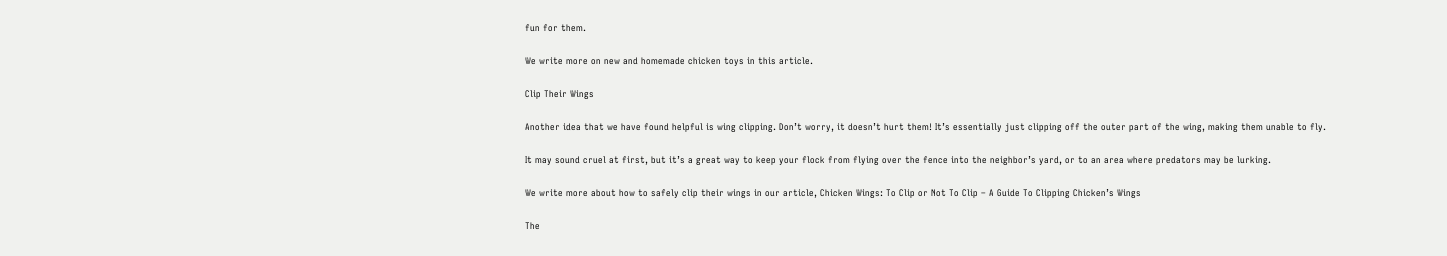fun for them.

We write more on new and homemade chicken toys in this article.

Clip Their Wings

Another idea that we have found helpful is wing clipping. Don’t worry, it doesn’t hurt them! It’s essentially just clipping off the outer part of the wing, making them unable to fly.

It may sound cruel at first, but it’s a great way to keep your flock from flying over the fence into the neighbor’s yard, or to an area where predators may be lurking.

We write more about how to safely clip their wings in our article, Chicken Wings: To Clip or Not To Clip – A Guide To Clipping Chicken’s Wings

The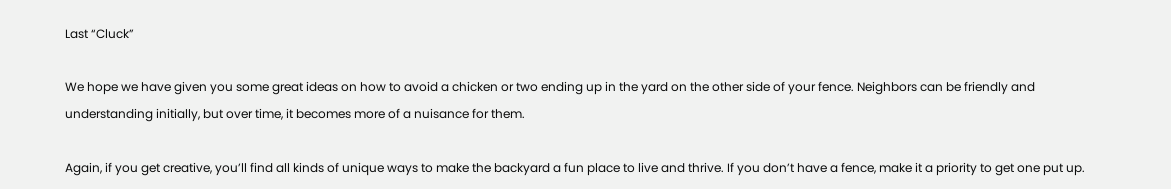Last “Cluck”

We hope we have given you some great ideas on how to avoid a chicken or two ending up in the yard on the other side of your fence. Neighbors can be friendly and understanding initially, but over time, it becomes more of a nuisance for them.

Again, if you get creative, you’ll find all kinds of unique ways to make the backyard a fun place to live and thrive. If you don’t have a fence, make it a priority to get one put up.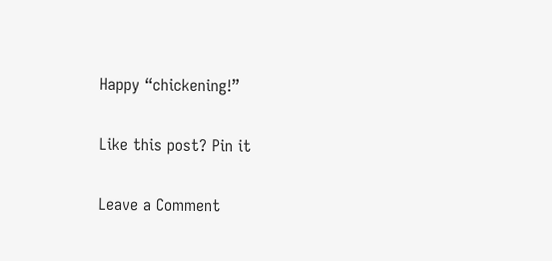Happy “chickening!”

Like this post? Pin it

Leave a Comment